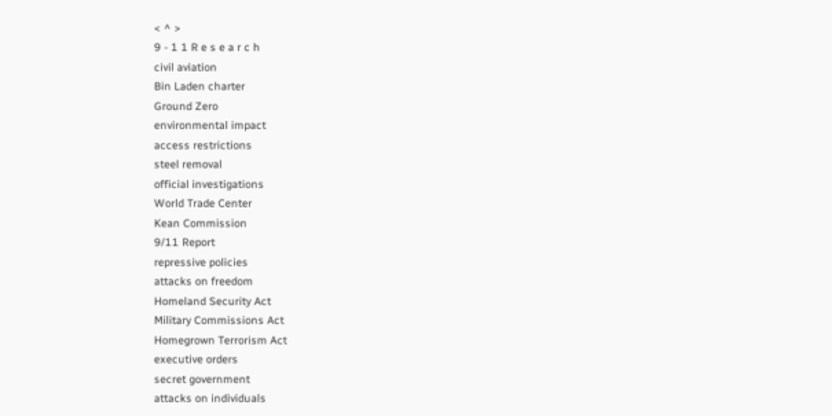< ^ >
9 - 1 1 R e s e a r c h
civil aviation
Bin Laden charter
Ground Zero
environmental impact
access restrictions
steel removal
official investigations
World Trade Center
Kean Commission
9/11 Report
repressive policies
attacks on freedom
Homeland Security Act
Military Commissions Act
Homegrown Terrorism Act
executive orders
secret government
attacks on individuals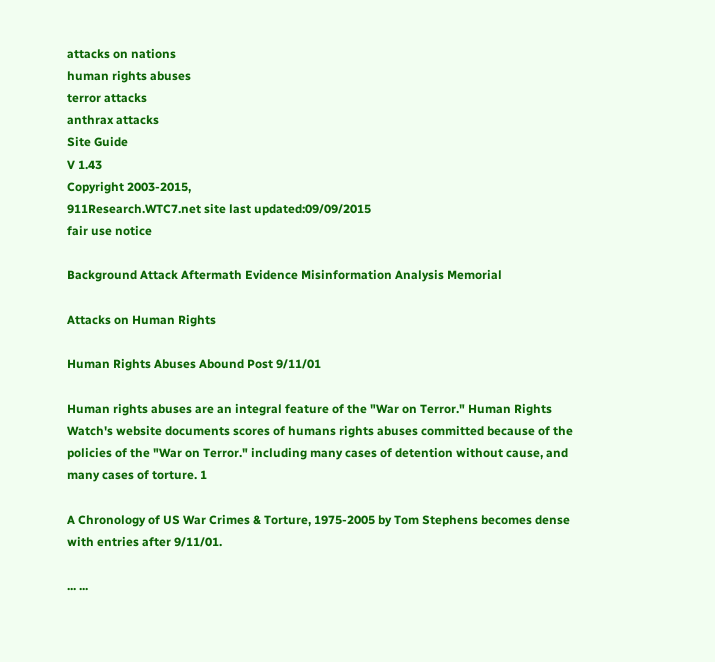attacks on nations
human rights abuses
terror attacks
anthrax attacks
Site Guide
V 1.43
Copyright 2003-2015,
911Research.WTC7.net site last updated:09/09/2015
fair use notice

Background Attack Aftermath Evidence Misinformation Analysis Memorial

Attacks on Human Rights

Human Rights Abuses Abound Post 9/11/01

Human rights abuses are an integral feature of the "War on Terror." Human Rights Watch's website documents scores of humans rights abuses committed because of the policies of the "War on Terror." including many cases of detention without cause, and many cases of torture. 1

A Chronology of US War Crimes & Torture, 1975-2005 by Tom Stephens becomes dense with entries after 9/11/01.

... ...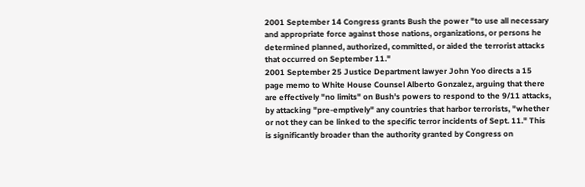2001 September 14 Congress grants Bush the power "to use all necessary and appropriate force against those nations, organizations, or persons he determined planned, authorized, committed, or aided the terrorist attacks that occurred on September 11."
2001 September 25 Justice Department lawyer John Yoo directs a 15 page memo to White House Counsel Alberto Gonzalez, arguing that there are effectively "no limits" on Bush's powers to respond to the 9/11 attacks, by attacking "pre-emptively" any countries that harbor terrorists, "whether or not they can be linked to the specific terror incidents of Sept. 11." This is significantly broader than the authority granted by Congress on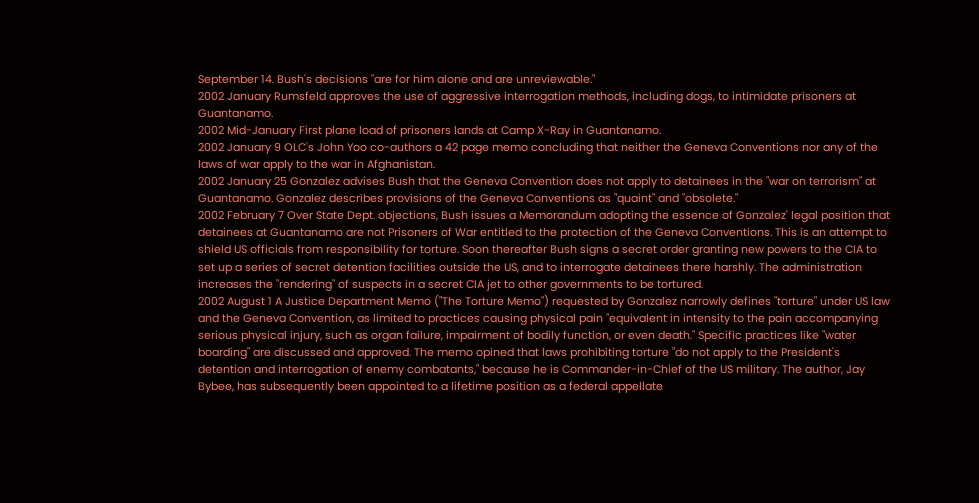September 14. Bush's decisions "are for him alone and are unreviewable."
2002 January Rumsfeld approves the use of aggressive interrogation methods, including dogs, to intimidate prisoners at Guantanamo.
2002 Mid-January First plane load of prisoners lands at Camp X-Ray in Guantanamo.
2002 January 9 OLC's John Yoo co-authors a 42 page memo concluding that neither the Geneva Conventions nor any of the laws of war apply to the war in Afghanistan.
2002 January 25 Gonzalez advises Bush that the Geneva Convention does not apply to detainees in the "war on terrorism" at Guantanamo. Gonzalez describes provisions of the Geneva Conventions as "quaint" and "obsolete."
2002 February 7 Over State Dept. objections, Bush issues a Memorandum adopting the essence of Gonzalez' legal position that detainees at Guantanamo are not Prisoners of War entitled to the protection of the Geneva Conventions. This is an attempt to shield US officials from responsibility for torture. Soon thereafter Bush signs a secret order granting new powers to the CIA to set up a series of secret detention facilities outside the US, and to interrogate detainees there harshly. The administration increases the "rendering" of suspects in a secret CIA jet to other governments to be tortured.
2002 August 1 A Justice Department Memo ("The Torture Memo") requested by Gonzalez narrowly defines "torture" under US law and the Geneva Convention, as limited to practices causing physical pain "equivalent in intensity to the pain accompanying serious physical injury, such as organ failure, impairment of bodily function, or even death." Specific practices like "water boarding" are discussed and approved. The memo opined that laws prohibiting torture "do not apply to the President's detention and interrogation of enemy combatants," because he is Commander-in-Chief of the US military. The author, Jay Bybee, has subsequently been appointed to a lifetime position as a federal appellate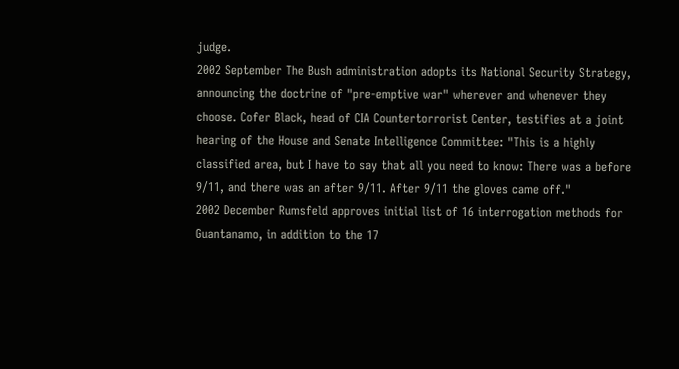judge.
2002 September The Bush administration adopts its National Security Strategy, announcing the doctrine of "pre-emptive war" wherever and whenever they choose. Cofer Black, head of CIA Countertorrorist Center, testifies at a joint hearing of the House and Senate Intelligence Committee: "This is a highly classified area, but I have to say that all you need to know: There was a before 9/11, and there was an after 9/11. After 9/11 the gloves came off."
2002 December Rumsfeld approves initial list of 16 interrogation methods for Guantanamo, in addition to the 17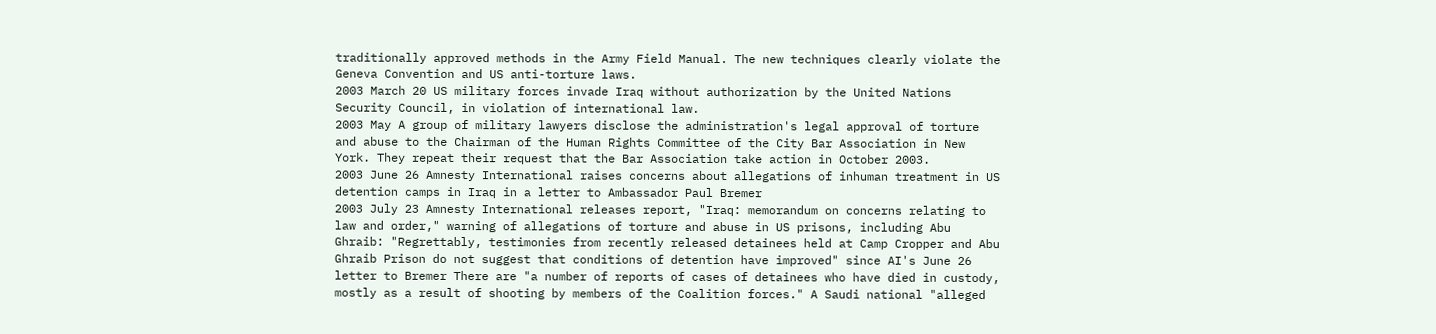traditionally approved methods in the Army Field Manual. The new techniques clearly violate the Geneva Convention and US anti-torture laws.
2003 March 20 US military forces invade Iraq without authorization by the United Nations Security Council, in violation of international law.
2003 May A group of military lawyers disclose the administration's legal approval of torture and abuse to the Chairman of the Human Rights Committee of the City Bar Association in New York. They repeat their request that the Bar Association take action in October 2003.
2003 June 26 Amnesty International raises concerns about allegations of inhuman treatment in US detention camps in Iraq in a letter to Ambassador Paul Bremer
2003 July 23 Amnesty International releases report, "Iraq: memorandum on concerns relating to law and order," warning of allegations of torture and abuse in US prisons, including Abu Ghraib: "Regrettably, testimonies from recently released detainees held at Camp Cropper and Abu Ghraib Prison do not suggest that conditions of detention have improved" since AI's June 26 letter to Bremer There are "a number of reports of cases of detainees who have died in custody, mostly as a result of shooting by members of the Coalition forces." A Saudi national "alleged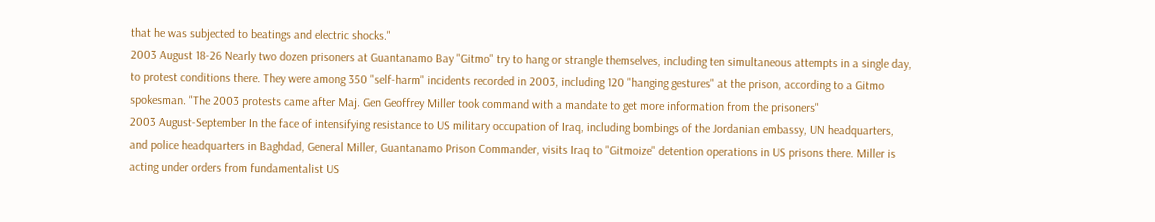that he was subjected to beatings and electric shocks."
2003 August 18-26 Nearly two dozen prisoners at Guantanamo Bay "Gitmo" try to hang or strangle themselves, including ten simultaneous attempts in a single day, to protest conditions there. They were among 350 "self-harm" incidents recorded in 2003, including 120 "hanging gestures" at the prison, according to a Gitmo spokesman. "The 2003 protests came after Maj. Gen Geoffrey Miller took command with a mandate to get more information from the prisoners"
2003 August-September In the face of intensifying resistance to US military occupation of Iraq, including bombings of the Jordanian embassy, UN headquarters, and police headquarters in Baghdad, General Miller, Guantanamo Prison Commander, visits Iraq to "Gitmoize" detention operations in US prisons there. Miller is acting under orders from fundamentalist US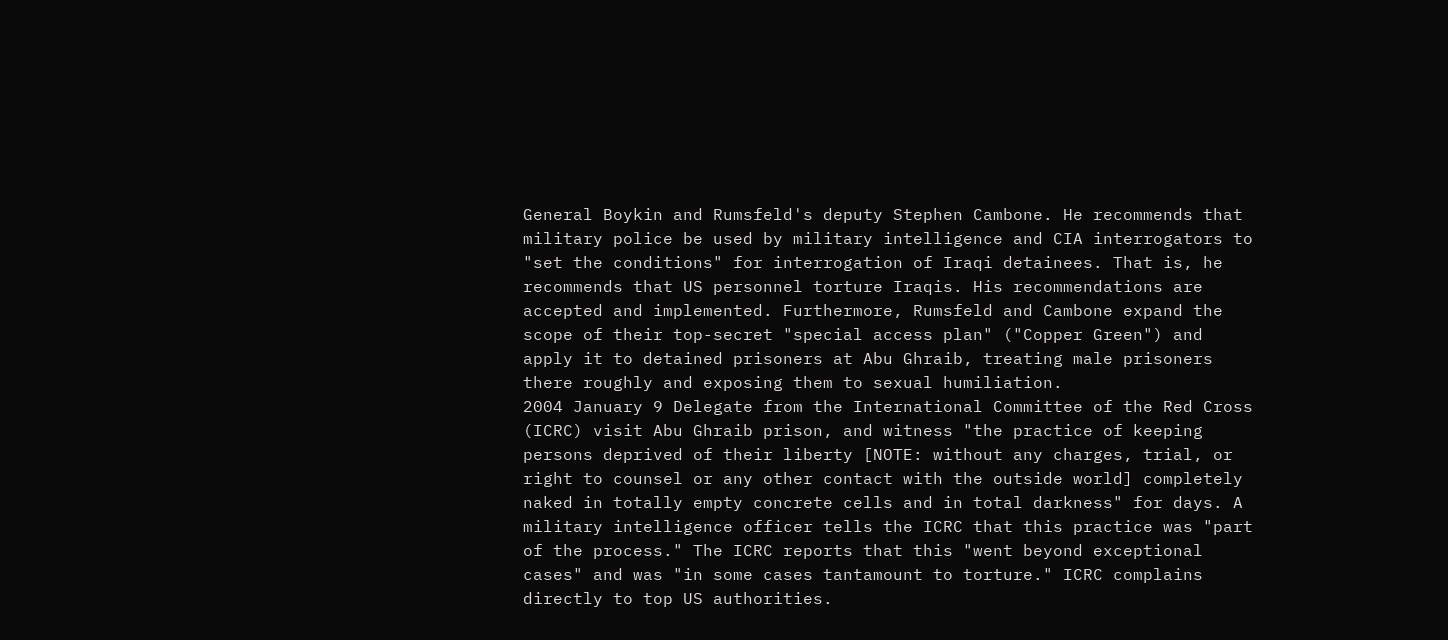General Boykin and Rumsfeld's deputy Stephen Cambone. He recommends that military police be used by military intelligence and CIA interrogators to "set the conditions" for interrogation of Iraqi detainees. That is, he recommends that US personnel torture Iraqis. His recommendations are accepted and implemented. Furthermore, Rumsfeld and Cambone expand the scope of their top-secret "special access plan" ("Copper Green") and apply it to detained prisoners at Abu Ghraib, treating male prisoners there roughly and exposing them to sexual humiliation.
2004 January 9 Delegate from the International Committee of the Red Cross (ICRC) visit Abu Ghraib prison, and witness "the practice of keeping persons deprived of their liberty [NOTE: without any charges, trial, or right to counsel or any other contact with the outside world] completely naked in totally empty concrete cells and in total darkness" for days. A military intelligence officer tells the ICRC that this practice was "part of the process." The ICRC reports that this "went beyond exceptional cases" and was "in some cases tantamount to torture." ICRC complains directly to top US authorities.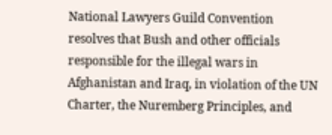National Lawyers Guild Convention resolves that Bush and other officials responsible for the illegal wars in Afghanistan and Iraq, in violation of the UN Charter, the Nuremberg Principles, and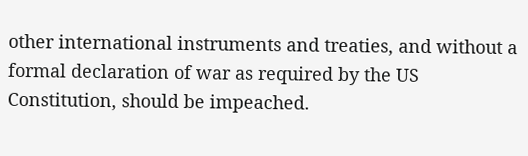other international instruments and treaties, and without a formal declaration of war as required by the US Constitution, should be impeached.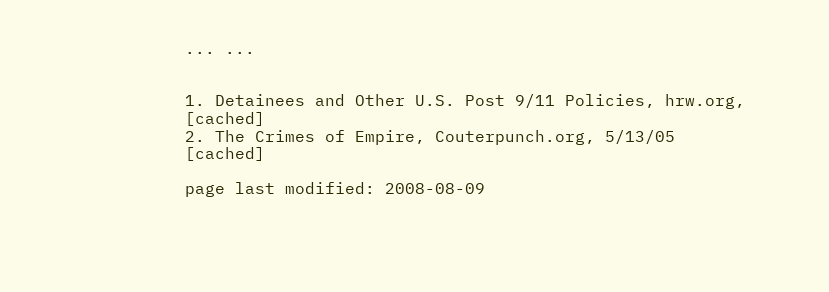... ...


1. Detainees and Other U.S. Post 9/11 Policies, hrw.org, [cached]
2. The Crimes of Empire, Couterpunch.org, 5/13/05 [cached]

page last modified: 2008-08-09